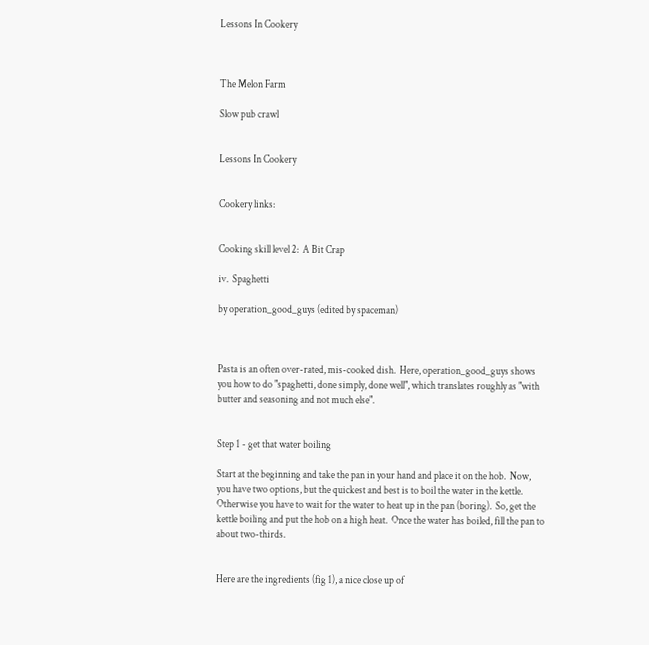Lessons In Cookery



The Melon Farm

Slow pub crawl


Lessons In Cookery


Cookery links:


Cooking skill level 2:  A Bit Crap

iv.  Spaghetti

by operation_good_guys (edited by spaceman)



Pasta is an often over-rated, mis-cooked dish.  Here, operation_good_guys shows you how to do "spaghetti, done simply, done well", which translates roughly as "with butter and seasoning and not much else".


Step 1 - get that water boiling

Start at the beginning and take the pan in your hand and place it on the hob.  Now, you have two options, but the quickest and best is to boil the water in the kettle.  Otherwise you have to wait for the water to heat up in the pan (boring).  So, get the kettle boiling and put the hob on a high heat.  Once the water has boiled, fill the pan to about two-thirds.


Here are the ingredients (fig 1), a nice close up of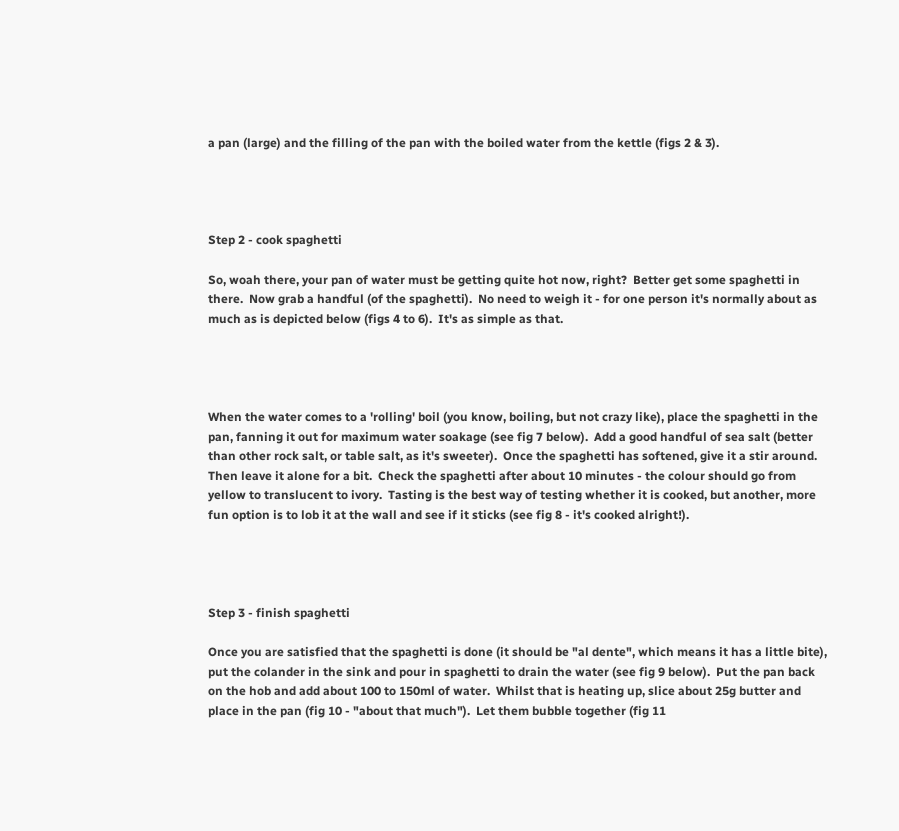a pan (large) and the filling of the pan with the boiled water from the kettle (figs 2 & 3).




Step 2 - cook spaghetti

So, woah there, your pan of water must be getting quite hot now, right?  Better get some spaghetti in there.  Now grab a handful (of the spaghetti).  No need to weigh it - for one person it's normally about as much as is depicted below (figs 4 to 6).  It's as simple as that.




When the water comes to a 'rolling' boil (you know, boiling, but not crazy like), place the spaghetti in the pan, fanning it out for maximum water soakage (see fig 7 below).  Add a good handful of sea salt (better than other rock salt, or table salt, as it's sweeter).  Once the spaghetti has softened, give it a stir around.  Then leave it alone for a bit.  Check the spaghetti after about 10 minutes - the colour should go from yellow to translucent to ivory.  Tasting is the best way of testing whether it is cooked, but another, more fun option is to lob it at the wall and see if it sticks (see fig 8 - it's cooked alright!).




Step 3 - finish spaghetti

Once you are satisfied that the spaghetti is done (it should be "al dente", which means it has a little bite), put the colander in the sink and pour in spaghetti to drain the water (see fig 9 below).  Put the pan back on the hob and add about 100 to 150ml of water.  Whilst that is heating up, slice about 25g butter and place in the pan (fig 10 - "about that much").  Let them bubble together (fig 11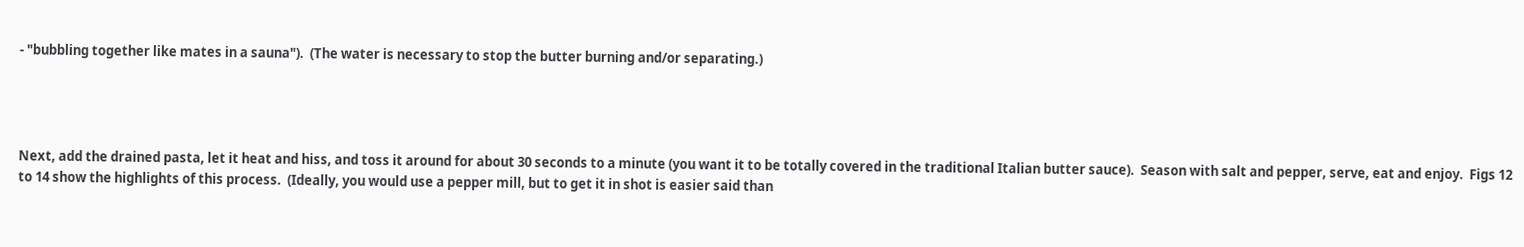- "bubbling together like mates in a sauna").  (The water is necessary to stop the butter burning and/or separating.)




Next, add the drained pasta, let it heat and hiss, and toss it around for about 30 seconds to a minute (you want it to be totally covered in the traditional Italian butter sauce).  Season with salt and pepper, serve, eat and enjoy.  Figs 12 to 14 show the highlights of this process.  (Ideally, you would use a pepper mill, but to get it in shot is easier said than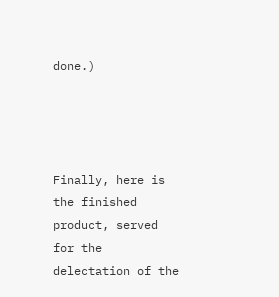done.)




Finally, here is the finished product, served for the delectation of the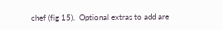chef (fig 15).  Optional extras to add are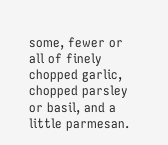some, fewer or all of finely chopped garlic, chopped parsley or basil, and a little parmesan.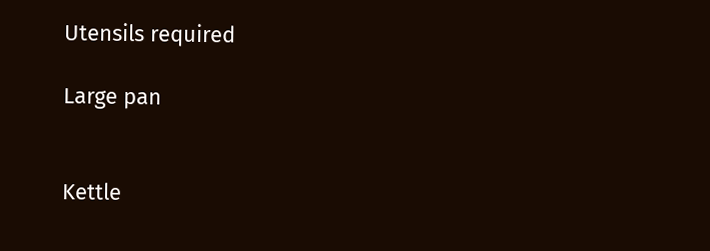Utensils required

Large pan


Kettle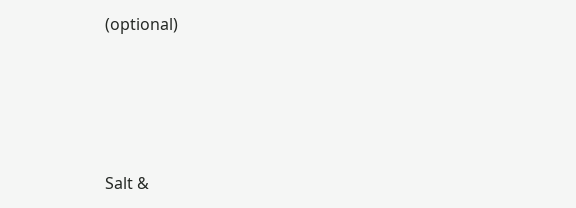(optional)






Salt &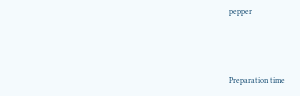pepper





Preparation time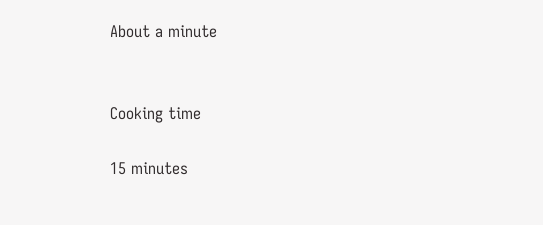About a minute


Cooking time

15 minutes